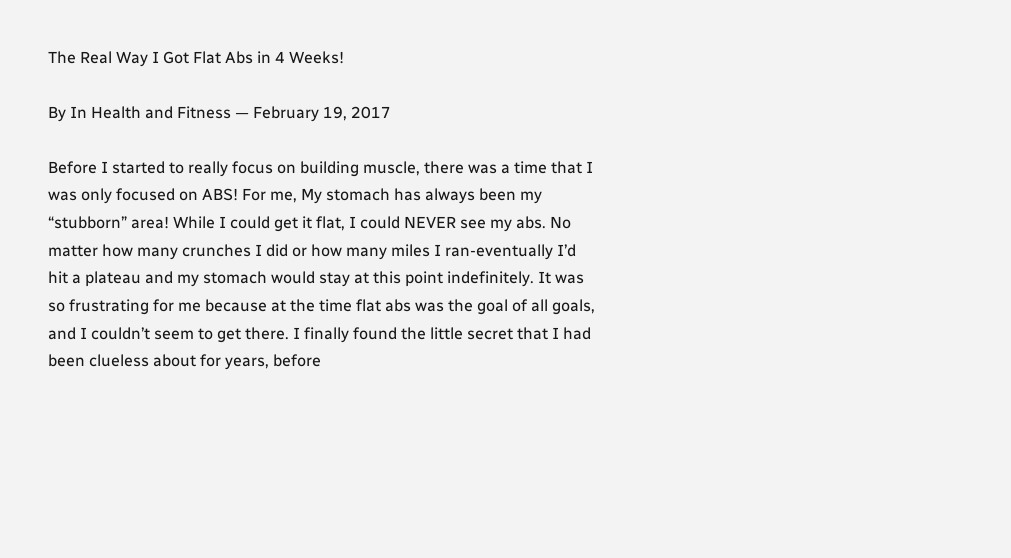The Real Way I Got Flat Abs in 4 Weeks!

By In Health and Fitness — February 19, 2017

Before I started to really focus on building muscle, there was a time that I was only focused on ABS! For me, My stomach has always been my “stubborn” area! While I could get it flat, I could NEVER see my abs. No matter how many crunches I did or how many miles I ran-eventually I’d hit a plateau and my stomach would stay at this point indefinitely. It was so frustrating for me because at the time flat abs was the goal of all goals, and I couldn’t seem to get there. I finally found the little secret that I had been clueless about for years, before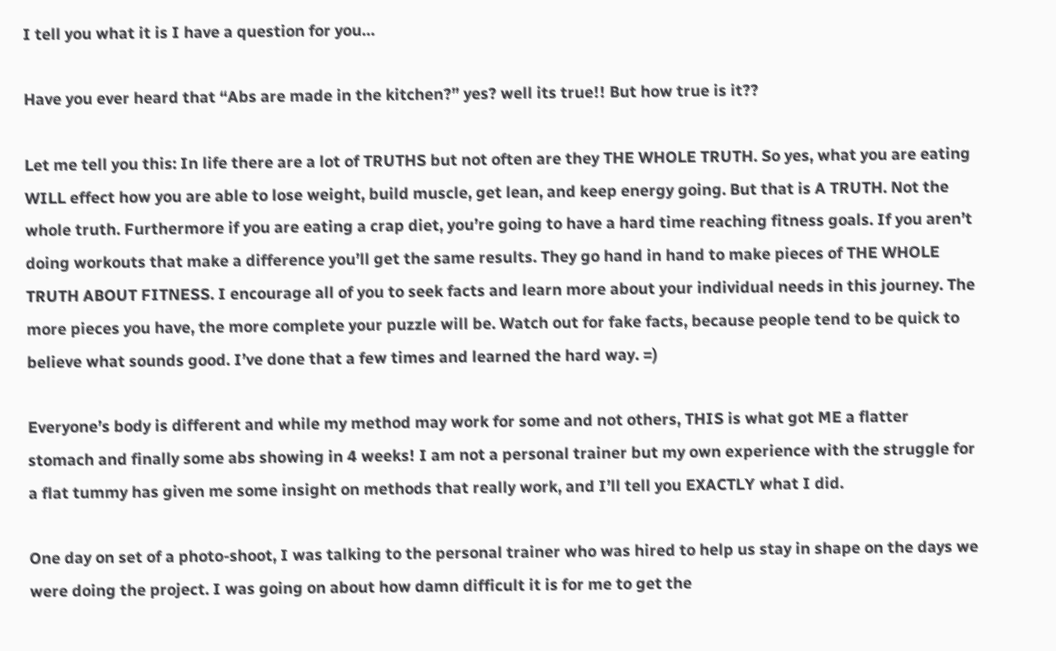I tell you what it is I have a question for you…

Have you ever heard that “Abs are made in the kitchen?” yes? well its true!! But how true is it??

Let me tell you this: In life there are a lot of TRUTHS but not often are they THE WHOLE TRUTH. So yes, what you are eating WILL effect how you are able to lose weight, build muscle, get lean, and keep energy going. But that is A TRUTH. Not the whole truth. Furthermore if you are eating a crap diet, you’re going to have a hard time reaching fitness goals. If you aren’t doing workouts that make a difference you’ll get the same results. They go hand in hand to make pieces of THE WHOLE TRUTH ABOUT FITNESS. I encourage all of you to seek facts and learn more about your individual needs in this journey. The more pieces you have, the more complete your puzzle will be. Watch out for fake facts, because people tend to be quick to believe what sounds good. I’ve done that a few times and learned the hard way. =)

Everyone’s body is different and while my method may work for some and not others, THIS is what got ME a flatter stomach and finally some abs showing in 4 weeks! I am not a personal trainer but my own experience with the struggle for a flat tummy has given me some insight on methods that really work, and I’ll tell you EXACTLY what I did.

One day on set of a photo-shoot, I was talking to the personal trainer who was hired to help us stay in shape on the days we were doing the project. I was going on about how damn difficult it is for me to get the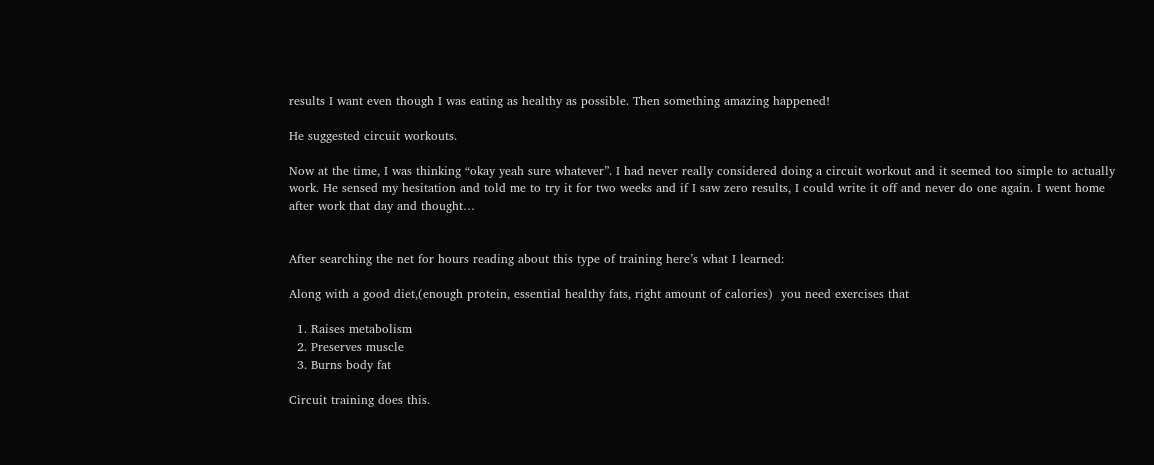results I want even though I was eating as healthy as possible. Then something amazing happened!

He suggested circuit workouts.

Now at the time, I was thinking “okay yeah sure whatever”. I had never really considered doing a circuit workout and it seemed too simple to actually work. He sensed my hesitation and told me to try it for two weeks and if I saw zero results, I could write it off and never do one again. I went home after work that day and thought…


After searching the net for hours reading about this type of training here’s what I learned:

Along with a good diet,(enough protein, essential healthy fats, right amount of calories)  you need exercises that

  1. Raises metabolism
  2. Preserves muscle
  3. Burns body fat

Circuit training does this.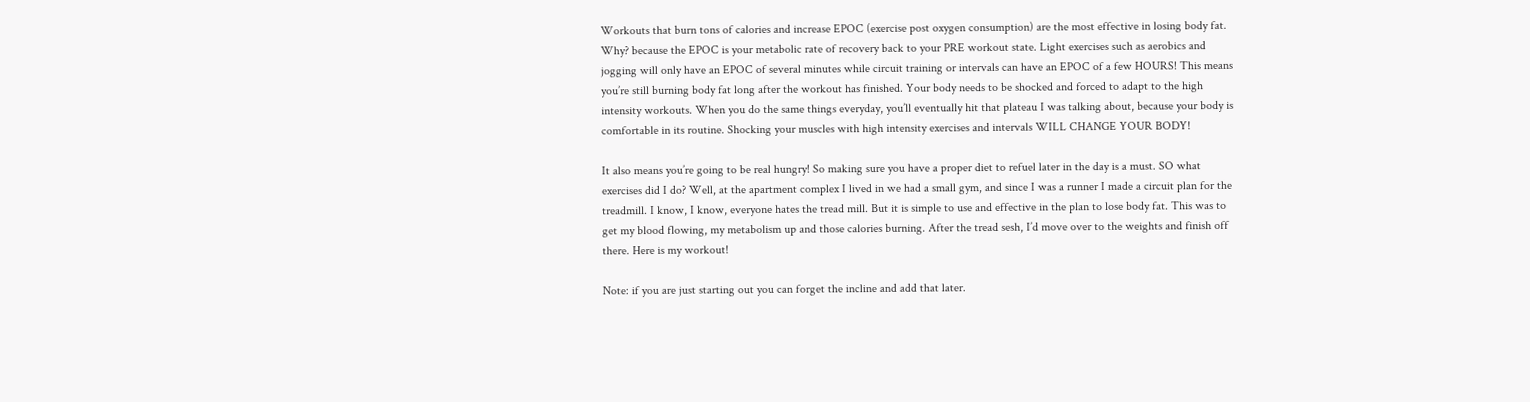Workouts that burn tons of calories and increase EPOC (exercise post oxygen consumption) are the most effective in losing body fat. Why? because the EPOC is your metabolic rate of recovery back to your PRE workout state. Light exercises such as aerobics and jogging will only have an EPOC of several minutes while circuit training or intervals can have an EPOC of a few HOURS! This means you’re still burning body fat long after the workout has finished. Your body needs to be shocked and forced to adapt to the high intensity workouts. When you do the same things everyday, you’ll eventually hit that plateau I was talking about, because your body is comfortable in its routine. Shocking your muscles with high intensity exercises and intervals WILL CHANGE YOUR BODY!

It also means you’re going to be real hungry! So making sure you have a proper diet to refuel later in the day is a must. SO what exercises did I do? Well, at the apartment complex I lived in we had a small gym, and since I was a runner I made a circuit plan for the treadmill. I know, I know, everyone hates the tread mill. But it is simple to use and effective in the plan to lose body fat. This was to get my blood flowing, my metabolism up and those calories burning. After the tread sesh, I’d move over to the weights and finish off there. Here is my workout!

Note: if you are just starting out you can forget the incline and add that later.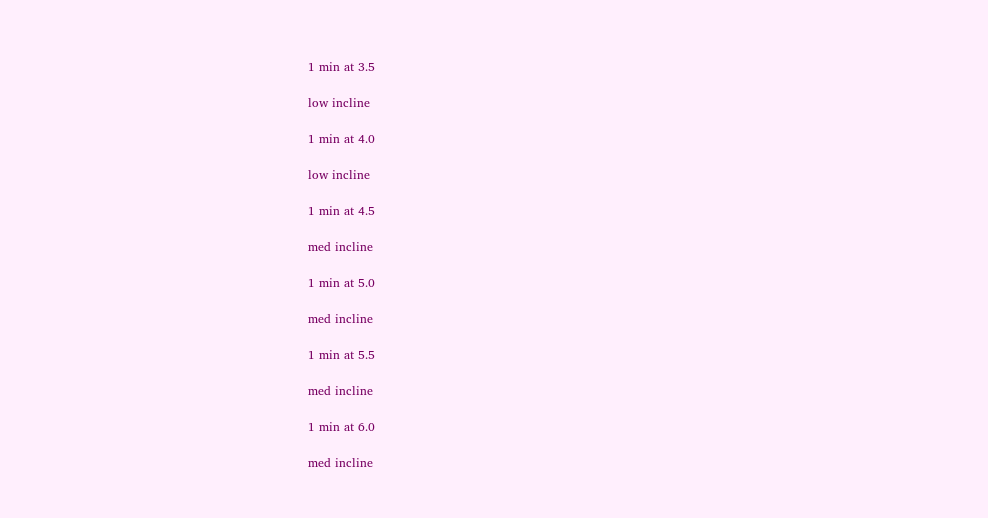1 min at 3.5

low incline

1 min at 4.0

low incline

1 min at 4.5

med incline

1 min at 5.0

med incline

1 min at 5.5

med incline

1 min at 6.0

med incline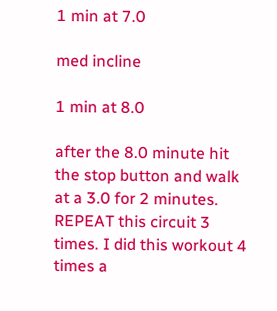1 min at 7.0

med incline

1 min at 8.0

after the 8.0 minute hit the stop button and walk at a 3.0 for 2 minutes. REPEAT this circuit 3 times. I did this workout 4 times a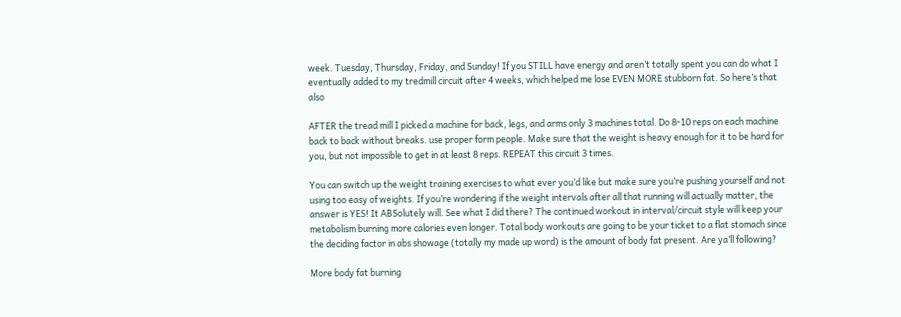week. Tuesday, Thursday, Friday, and Sunday! If you STILL have energy and aren’t totally spent you can do what I eventually added to my tredmill circuit after 4 weeks, which helped me lose EVEN MORE stubborn fat. So here’s that also

AFTER the tread mill I picked a machine for back, legs, and arms only 3 machines total. Do 8-10 reps on each machine back to back without breaks. use proper form people. Make sure that the weight is heavy enough for it to be hard for you, but not impossible to get in at least 8 reps. REPEAT this circuit 3 times.

You can switch up the weight training exercises to what ever you’d like but make sure you’re pushing yourself and not using too easy of weights. If you’re wondering if the weight intervals after all that running will actually matter, the answer is YES! It ABSolutely will. See what I did there? The continued workout in interval/circuit style will keep your metabolism burning more calories even longer. Total body workouts are going to be your ticket to a flat stomach since the deciding factor in abs showage (totally my made up word) is the amount of body fat present. Are ya’ll following?

More body fat burning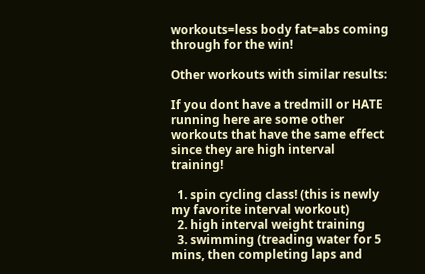workouts=less body fat=abs coming through for the win!

Other workouts with similar results:

If you dont have a tredmill or HATE running here are some other workouts that have the same effect since they are high interval training!

  1. spin cycling class! (this is newly my favorite interval workout)
  2. high interval weight training
  3. swimming (treading water for 5 mins, then completing laps and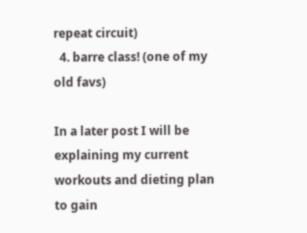repeat circuit)
  4. barre class! (one of my old favs)

In a later post I will be explaining my current workouts and dieting plan to gain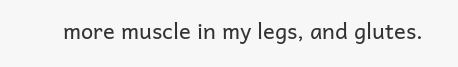more muscle in my legs, and glutes.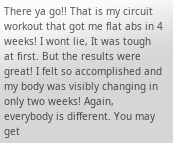There ya go!! That is my circuit workout that got me flat abs in 4 weeks! I wont lie, It was tough at first. But the results were great! I felt so accomplished and my body was visibly changing in only two weeks! Again, everybody is different. You may get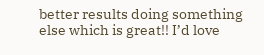better results doing something else which is great!! I’d love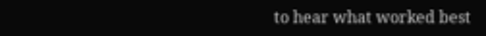to hear what worked best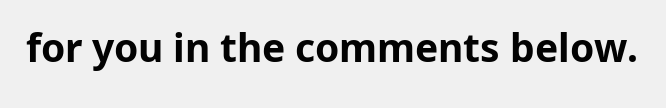for you in the comments below.